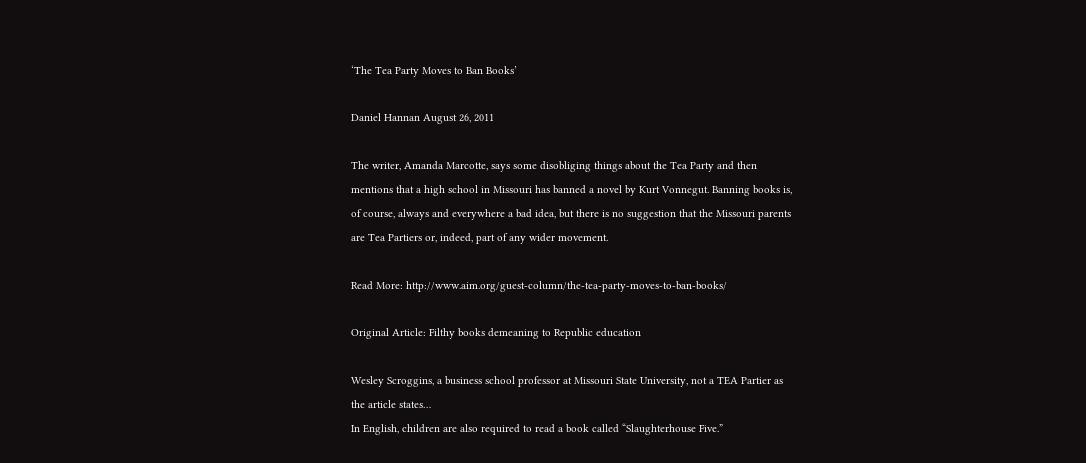‘The Tea Party Moves to Ban Books’

Daniel Hannan August 26, 2011

The writer, Amanda Marcotte, says some disobliging things about the Tea Party and then mentions that a high school in Missouri has banned a novel by Kurt Vonnegut. Banning books is, of course, always and everywhere a bad idea, but there is no suggestion that the Missouri parents are Tea Partiers or, indeed, part of any wider movement.

Read More: http://www.aim.org/guest-column/the-tea-party-moves-to-ban-books/

Original Article: Filthy books demeaning to Republic education

Wesley Scroggins, a business school professor at Missouri State University, not a TEA Partier as the article states…
In English, children are also required to read a book called “Slaughterhouse Five.”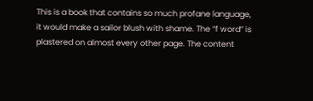This is a book that contains so much profane language, it would make a sailor blush with shame. The “f word” is plastered on almost every other page. The content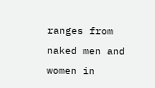ranges from naked men and women in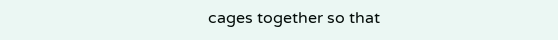cages together so that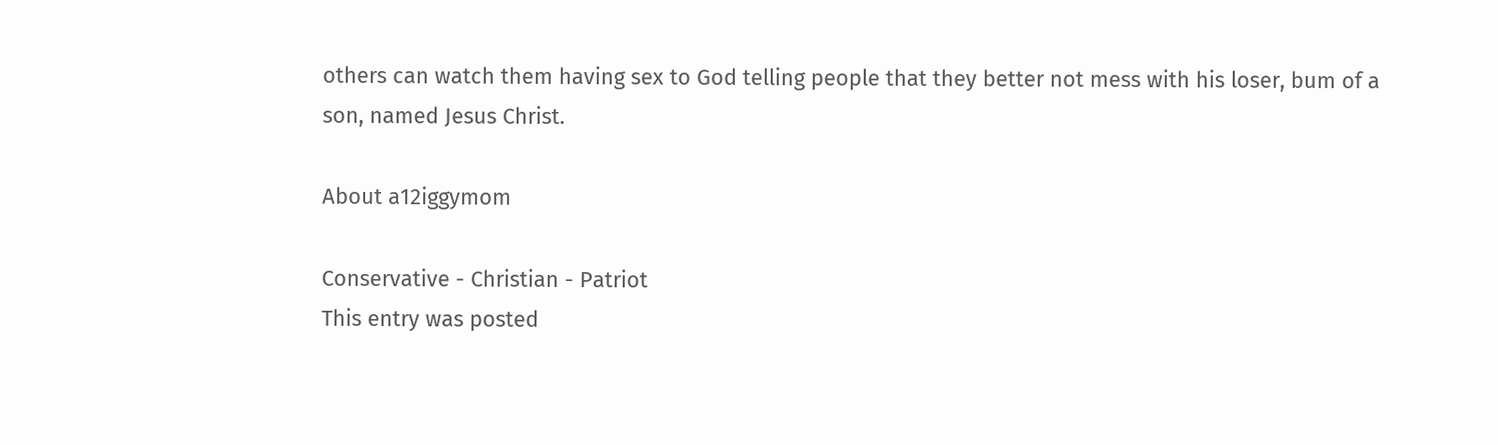others can watch them having sex to God telling people that they better not mess with his loser, bum of a son, named Jesus Christ.

About a12iggymom

Conservative - Christian - Patriot
This entry was posted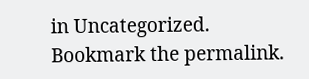in Uncategorized. Bookmark the permalink.